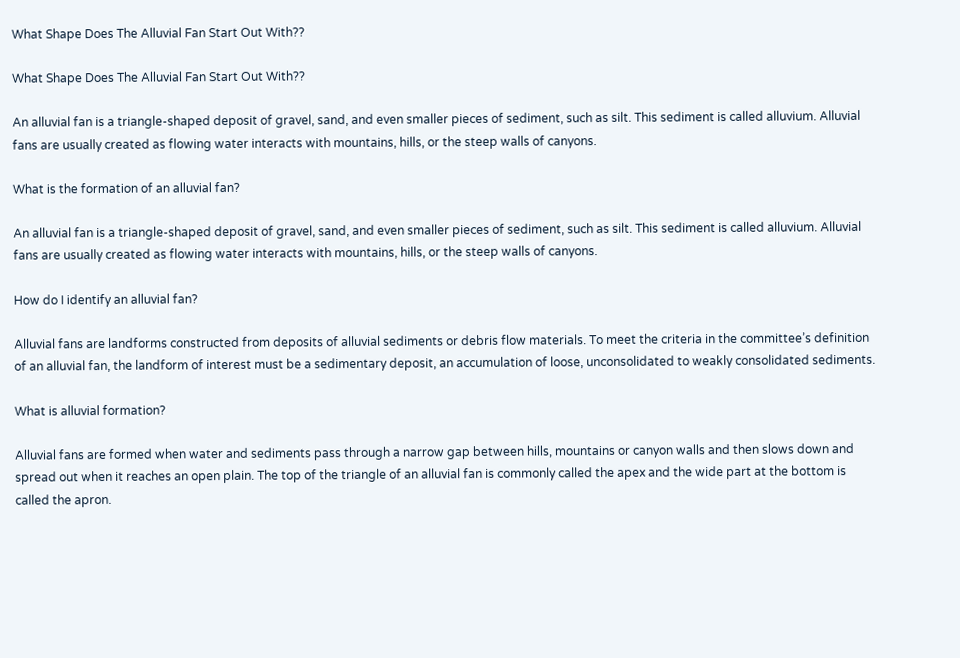What Shape Does The Alluvial Fan Start Out With??

What Shape Does The Alluvial Fan Start Out With??

An alluvial fan is a triangle-shaped deposit of gravel, sand, and even smaller pieces of sediment, such as silt. This sediment is called alluvium. Alluvial fans are usually created as flowing water interacts with mountains, hills, or the steep walls of canyons.

What is the formation of an alluvial fan?

An alluvial fan is a triangle-shaped deposit of gravel, sand, and even smaller pieces of sediment, such as silt. This sediment is called alluvium. Alluvial fans are usually created as flowing water interacts with mountains, hills, or the steep walls of canyons.

How do I identify an alluvial fan?

Alluvial fans are landforms constructed from deposits of alluvial sediments or debris flow materials. To meet the criteria in the committee’s definition of an alluvial fan, the landform of interest must be a sedimentary deposit, an accumulation of loose, unconsolidated to weakly consolidated sediments.

What is alluvial formation?

Alluvial fans are formed when water and sediments pass through a narrow gap between hills, mountains or canyon walls and then slows down and spread out when it reaches an open plain. The top of the triangle of an alluvial fan is commonly called the apex and the wide part at the bottom is called the apron.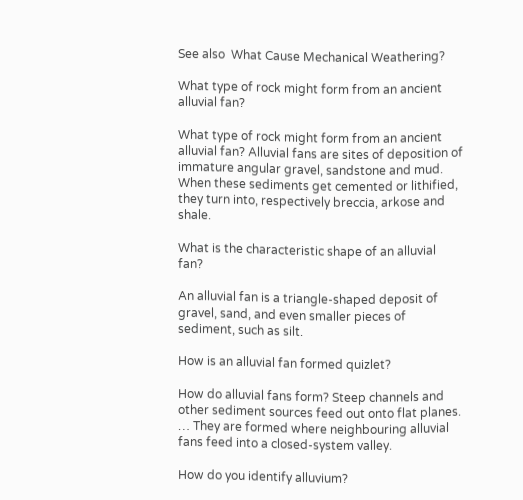See also  What Cause Mechanical Weathering?

What type of rock might form from an ancient alluvial fan?

What type of rock might form from an ancient alluvial fan? Alluvial fans are sites of deposition of immature angular gravel, sandstone and mud. When these sediments get cemented or lithified, they turn into, respectively breccia, arkose and shale.

What is the characteristic shape of an alluvial fan?

An alluvial fan is a triangle-shaped deposit of gravel, sand, and even smaller pieces of sediment, such as silt.

How is an alluvial fan formed quizlet?

How do alluvial fans form? Steep channels and other sediment sources feed out onto flat planes. … They are formed where neighbouring alluvial fans feed into a closed-system valley.

How do you identify alluvium?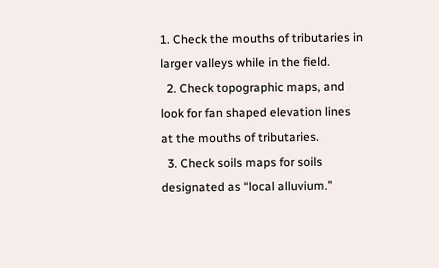1. Check the mouths of tributaries in larger valleys while in the field.
  2. Check topographic maps, and look for fan shaped elevation lines at the mouths of tributaries.
  3. Check soils maps for soils designated as “local alluvium.”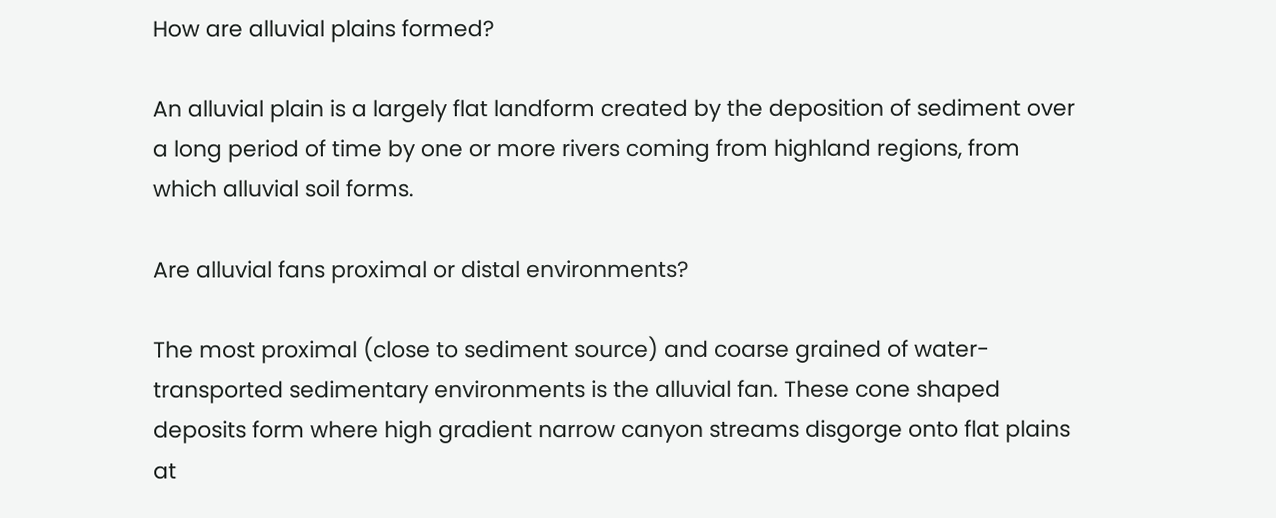How are alluvial plains formed?

An alluvial plain is a largely flat landform created by the deposition of sediment over a long period of time by one or more rivers coming from highland regions, from which alluvial soil forms.

Are alluvial fans proximal or distal environments?

The most proximal (close to sediment source) and coarse grained of water-transported sedimentary environments is the alluvial fan. These cone shaped deposits form where high gradient narrow canyon streams disgorge onto flat plains at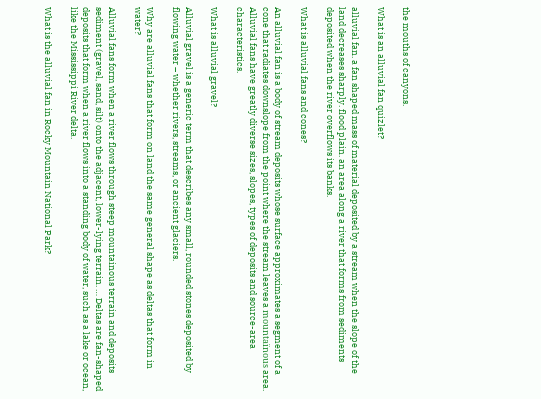the mouths of canyons.

What is an alluvial fan quizlet?

alluvial fan. a fan shaped mass of material deposited by a stream when the slope of the land decreases sharply. flood plain. an area along a river that forms from sediments deposited when the river overflows its banks.

What is alluvial fans and cones?

An alluvial fan is a body of stream deposits whose surface approximates a segment of a cone that radiates downslope from the point where the stream leaves a mountaïnous area. Alluvial fans have greatly diverse sizes, slopes, types of deposits and source-area characteristics.

What is alluvial gravel?

Alluvial gravel is a generic term that describes any small, rounded stones deposited by flowing water – whether rivers, streams, or ancient glaciers.

Why are alluvial fans that form on land the same general shape as deltas that form in water?

Alluvial fans form when a river flows through steep mountainous terrain and deposits sediment (gravel, sand, silt) onto the adjacent, lower-lying terrain. … Deltas are fan-shaped deposits that form when a river flows into a standing body of water, such as a lake or ocean, like the Mississippi River delta.

What is the alluvial fan in Rocky Mountain National Park?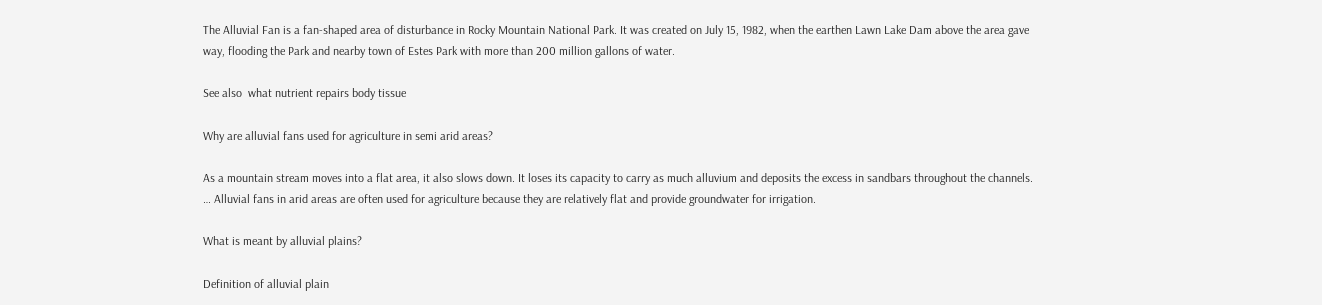The Alluvial Fan is a fan-shaped area of disturbance in Rocky Mountain National Park. It was created on July 15, 1982, when the earthen Lawn Lake Dam above the area gave way, flooding the Park and nearby town of Estes Park with more than 200 million gallons of water.

See also  what nutrient repairs body tissue

Why are alluvial fans used for agriculture in semi arid areas?

As a mountain stream moves into a flat area, it also slows down. It loses its capacity to carry as much alluvium and deposits the excess in sandbars throughout the channels. … Alluvial fans in arid areas are often used for agriculture because they are relatively flat and provide groundwater for irrigation.

What is meant by alluvial plains?

Definition of alluvial plain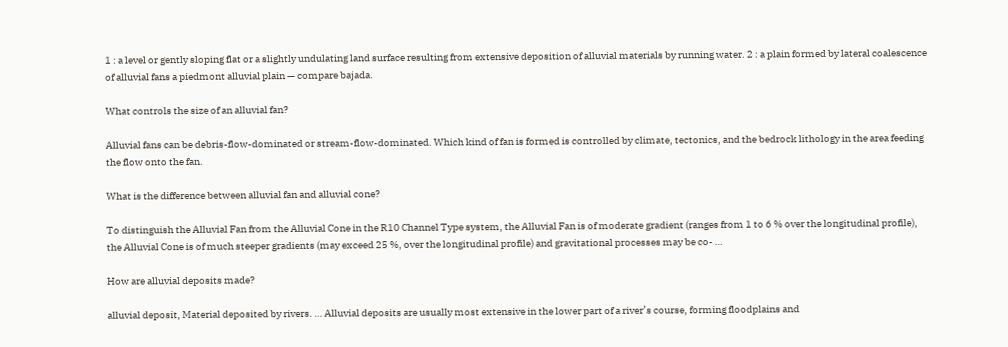1 : a level or gently sloping flat or a slightly undulating land surface resulting from extensive deposition of alluvial materials by running water. 2 : a plain formed by lateral coalescence of alluvial fans a piedmont alluvial plain — compare bajada.

What controls the size of an alluvial fan?

Alluvial fans can be debris-flow-dominated or stream-flow-dominated. Which kind of fan is formed is controlled by climate, tectonics, and the bedrock lithology in the area feeding the flow onto the fan.

What is the difference between alluvial fan and alluvial cone?

To distinguish the Alluvial Fan from the Alluvial Cone in the R10 Channel Type system, the Alluvial Fan is of moderate gradient (ranges from 1 to 6 % over the longitudinal profile), the Alluvial Cone is of much steeper gradients (may exceed 25 %, over the longitudinal profile) and gravitational processes may be co- …

How are alluvial deposits made?

alluvial deposit, Material deposited by rivers. … Alluvial deposits are usually most extensive in the lower part of a river’s course, forming floodplains and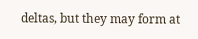deltas, but they may form at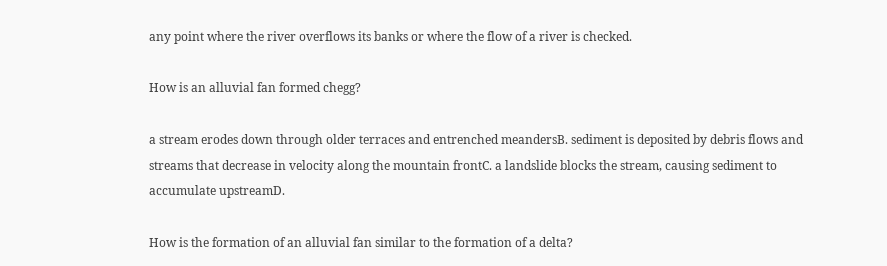any point where the river overflows its banks or where the flow of a river is checked.

How is an alluvial fan formed chegg?

a stream erodes down through older terraces and entrenched meandersB. sediment is deposited by debris flows and streams that decrease in velocity along the mountain frontC. a landslide blocks the stream, causing sediment to accumulate upstreamD.

How is the formation of an alluvial fan similar to the formation of a delta?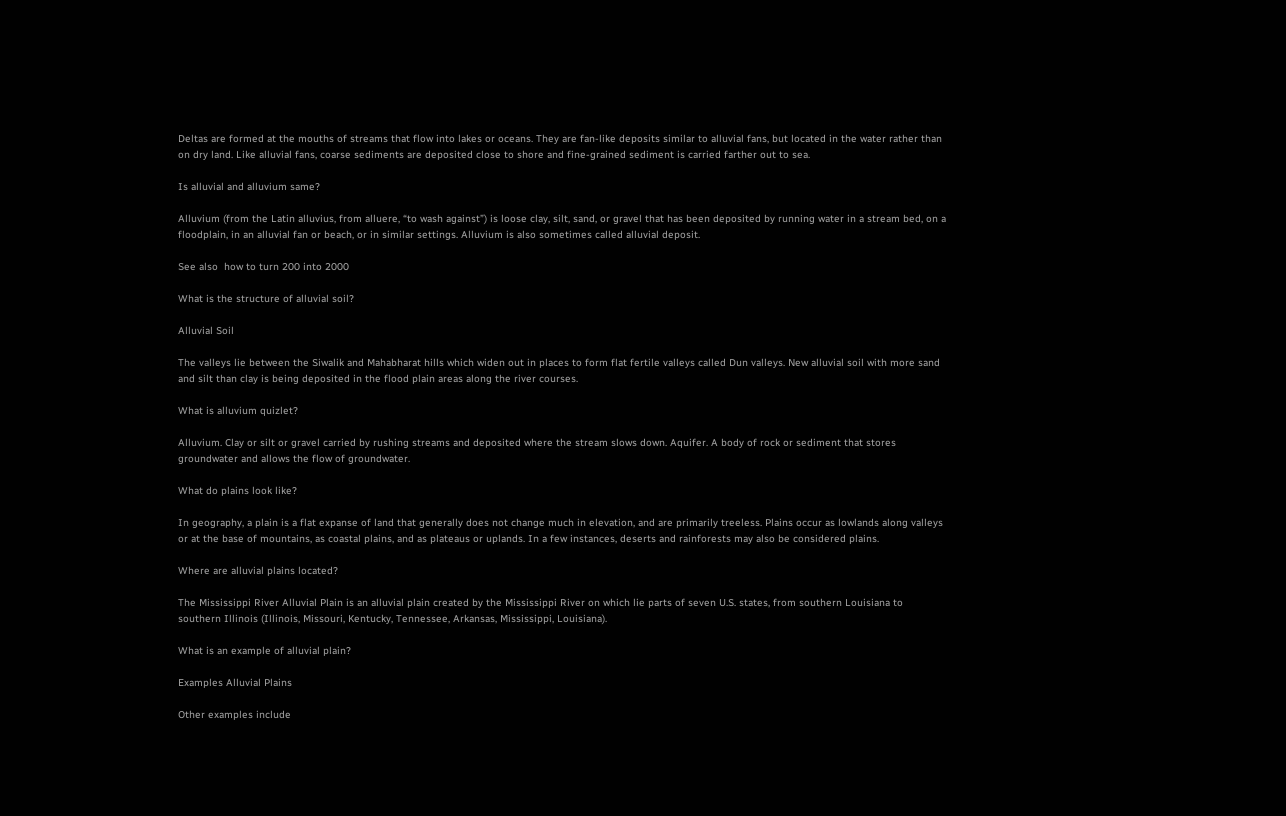Deltas are formed at the mouths of streams that flow into lakes or oceans. They are fan-like deposits similar to alluvial fans, but located in the water rather than on dry land. Like alluvial fans, coarse sediments are deposited close to shore and fine-grained sediment is carried farther out to sea.

Is alluvial and alluvium same?

Alluvium (from the Latin alluvius, from alluere, “to wash against”) is loose clay, silt, sand, or gravel that has been deposited by running water in a stream bed, on a floodplain, in an alluvial fan or beach, or in similar settings. Alluvium is also sometimes called alluvial deposit.

See also  how to turn 200 into 2000

What is the structure of alluvial soil?

Alluvial Soil

The valleys lie between the Siwalik and Mahabharat hills which widen out in places to form flat fertile valleys called Dun valleys. New alluvial soil with more sand and silt than clay is being deposited in the flood plain areas along the river courses.

What is alluvium quizlet?

Alluvium. Clay or silt or gravel carried by rushing streams and deposited where the stream slows down. Aquifer. A body of rock or sediment that stores groundwater and allows the flow of groundwater.

What do plains look like?

In geography, a plain is a flat expanse of land that generally does not change much in elevation, and are primarily treeless. Plains occur as lowlands along valleys or at the base of mountains, as coastal plains, and as plateaus or uplands. In a few instances, deserts and rainforests may also be considered plains.

Where are alluvial plains located?

The Mississippi River Alluvial Plain is an alluvial plain created by the Mississippi River on which lie parts of seven U.S. states, from southern Louisiana to southern Illinois (Illinois, Missouri, Kentucky, Tennessee, Arkansas, Mississippi, Louisiana).

What is an example of alluvial plain?

Examples Alluvial Plains

Other examples include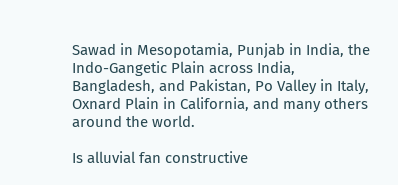Sawad in Mesopotamia, Punjab in India, the Indo-Gangetic Plain across India, Bangladesh, and Pakistan, Po Valley in Italy, Oxnard Plain in California, and many others around the world.

Is alluvial fan constructive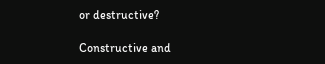or destructive?

Constructive and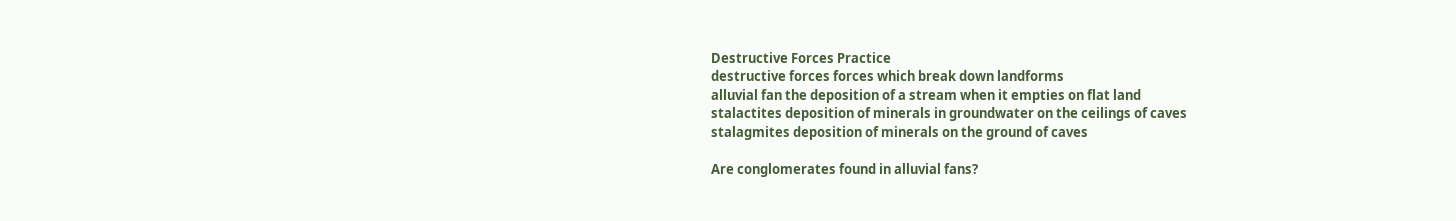Destructive Forces Practice
destructive forces forces which break down landforms
alluvial fan the deposition of a stream when it empties on flat land
stalactites deposition of minerals in groundwater on the ceilings of caves
stalagmites deposition of minerals on the ground of caves

Are conglomerates found in alluvial fans?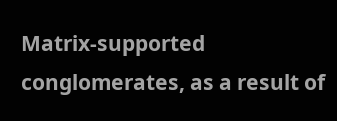Matrix-supported conglomerates, as a result of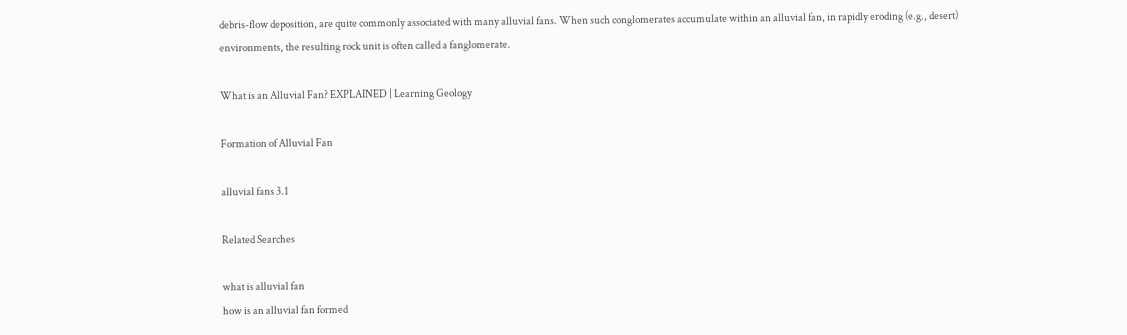debris-flow deposition, are quite commonly associated with many alluvial fans. When such conglomerates accumulate within an alluvial fan, in rapidly eroding (e.g., desert) environments, the resulting rock unit is often called a fanglomerate.

What is an Alluvial Fan? EXPLAINED | Learning Geology

Formation of Alluvial Fan

alluvial fans 3.1

Related Searches

what is alluvial fan
how is an alluvial fan formed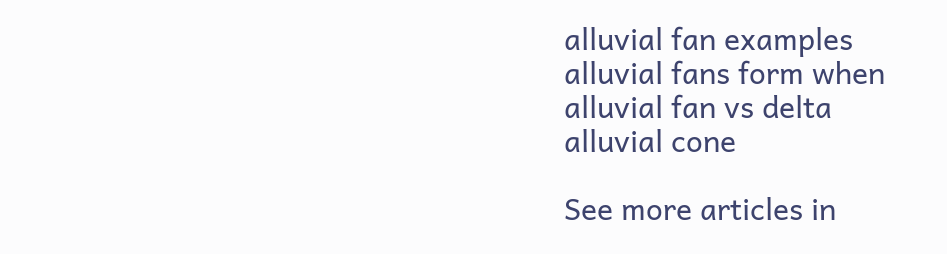alluvial fan examples
alluvial fans form when
alluvial fan vs delta
alluvial cone

See more articles in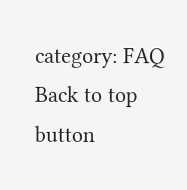category: FAQ
Back to top button